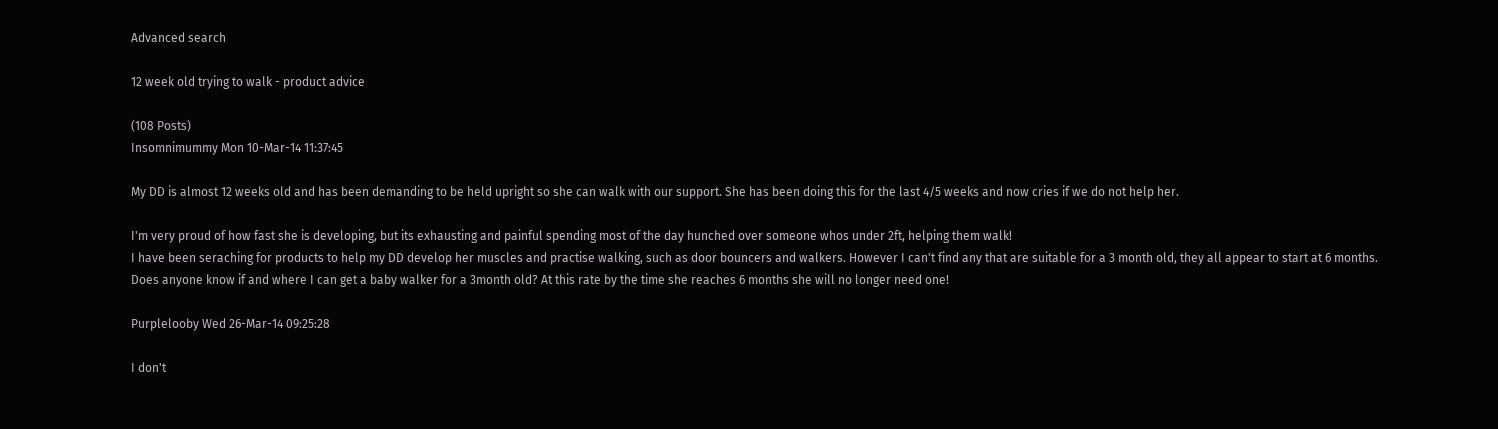Advanced search

12 week old trying to walk - product advice

(108 Posts)
Insomnimummy Mon 10-Mar-14 11:37:45

My DD is almost 12 weeks old and has been demanding to be held upright so she can walk with our support. She has been doing this for the last 4/5 weeks and now cries if we do not help her.

I'm very proud of how fast she is developing, but its exhausting and painful spending most of the day hunched over someone whos under 2ft, helping them walk!
I have been seraching for products to help my DD develop her muscles and practise walking, such as door bouncers and walkers. However I can't find any that are suitable for a 3 month old, they all appear to start at 6 months.
Does anyone know if and where I can get a baby walker for a 3month old? At this rate by the time she reaches 6 months she will no longer need one!

Purplelooby Wed 26-Mar-14 09:25:28

I don't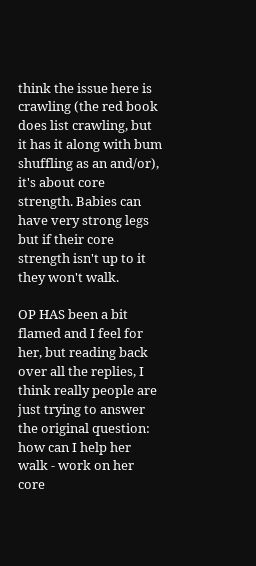think the issue here is crawling (the red book does list crawling, but it has it along with bum shuffling as an and/or), it's about core strength. Babies can have very strong legs but if their core strength isn't up to it they won't walk.

OP HAS been a bit flamed and I feel for her, but reading back over all the replies, I think really people are just trying to answer the original question: how can I help her walk - work on her core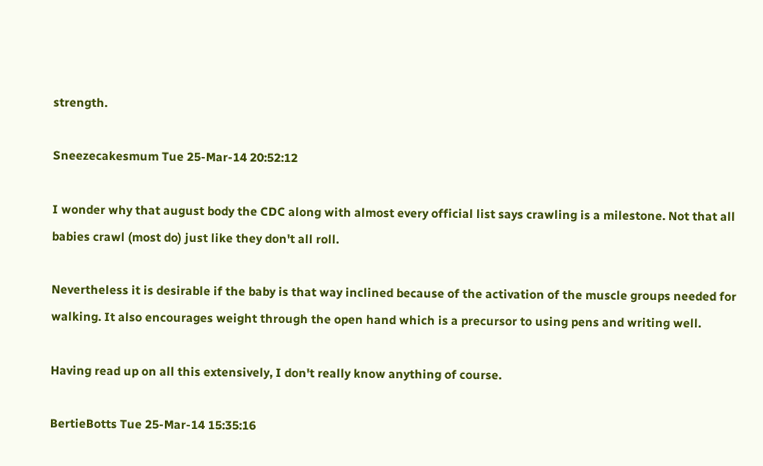strength.

Sneezecakesmum Tue 25-Mar-14 20:52:12

I wonder why that august body the CDC along with almost every official list says crawling is a milestone. Not that all babies crawl (most do) just like they don't all roll.

Nevertheless it is desirable if the baby is that way inclined because of the activation of the muscle groups needed for walking. It also encourages weight through the open hand which is a precursor to using pens and writing well.

Having read up on all this extensively, I don't really know anything of course.

BertieBotts Tue 25-Mar-14 15:35:16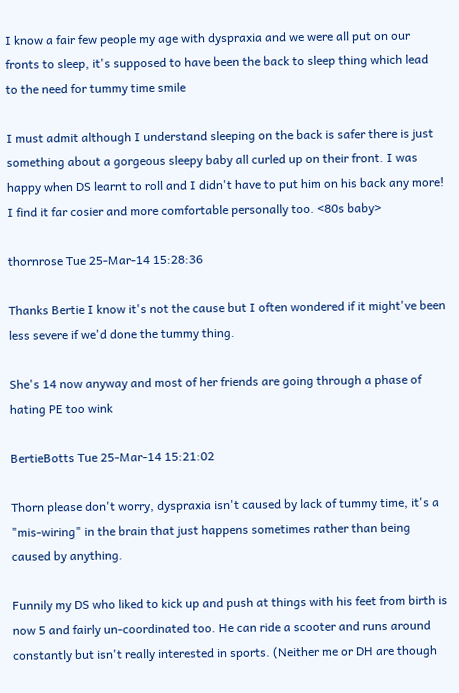I know a fair few people my age with dyspraxia and we were all put on our fronts to sleep, it's supposed to have been the back to sleep thing which lead to the need for tummy time smile

I must admit although I understand sleeping on the back is safer there is just something about a gorgeous sleepy baby all curled up on their front. I was happy when DS learnt to roll and I didn't have to put him on his back any more! I find it far cosier and more comfortable personally too. <80s baby>

thornrose Tue 25-Mar-14 15:28:36

Thanks Bertie I know it's not the cause but I often wondered if it might've been less severe if we'd done the tummy thing.

She's 14 now anyway and most of her friends are going through a phase of hating PE too wink

BertieBotts Tue 25-Mar-14 15:21:02

Thorn please don't worry, dyspraxia isn't caused by lack of tummy time, it's a "mis-wiring" in the brain that just happens sometimes rather than being caused by anything.

Funnily my DS who liked to kick up and push at things with his feet from birth is now 5 and fairly un-coordinated too. He can ride a scooter and runs around constantly but isn't really interested in sports. (Neither me or DH are though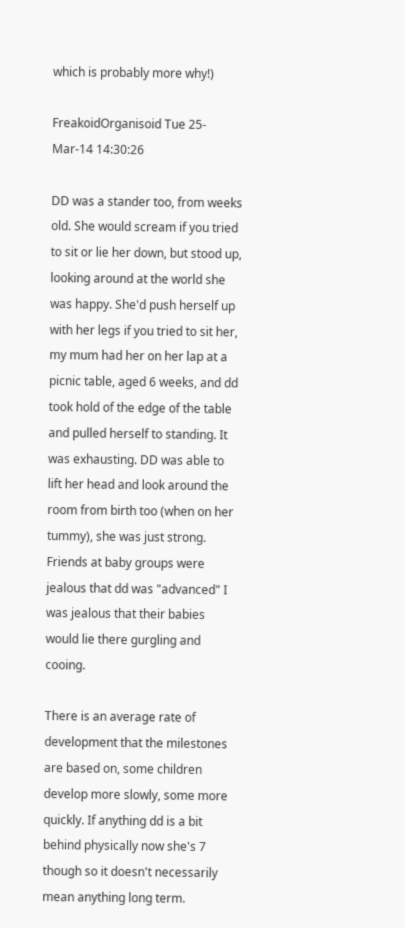which is probably more why!)

FreakoidOrganisoid Tue 25-Mar-14 14:30:26

DD was a stander too, from weeks old. She would scream if you tried to sit or lie her down, but stood up, looking around at the world she was happy. She'd push herself up with her legs if you tried to sit her, my mum had her on her lap at a picnic table, aged 6 weeks, and dd took hold of the edge of the table and pulled herself to standing. It was exhausting. DD was able to lift her head and look around the room from birth too (when on her tummy), she was just strong. Friends at baby groups were jealous that dd was "advanced" I was jealous that their babies would lie there gurgling and cooing.

There is an average rate of development that the milestones are based on, some children develop more slowly, some more quickly. If anything dd is a bit behind physically now she's 7 though so it doesn't necessarily mean anything long term.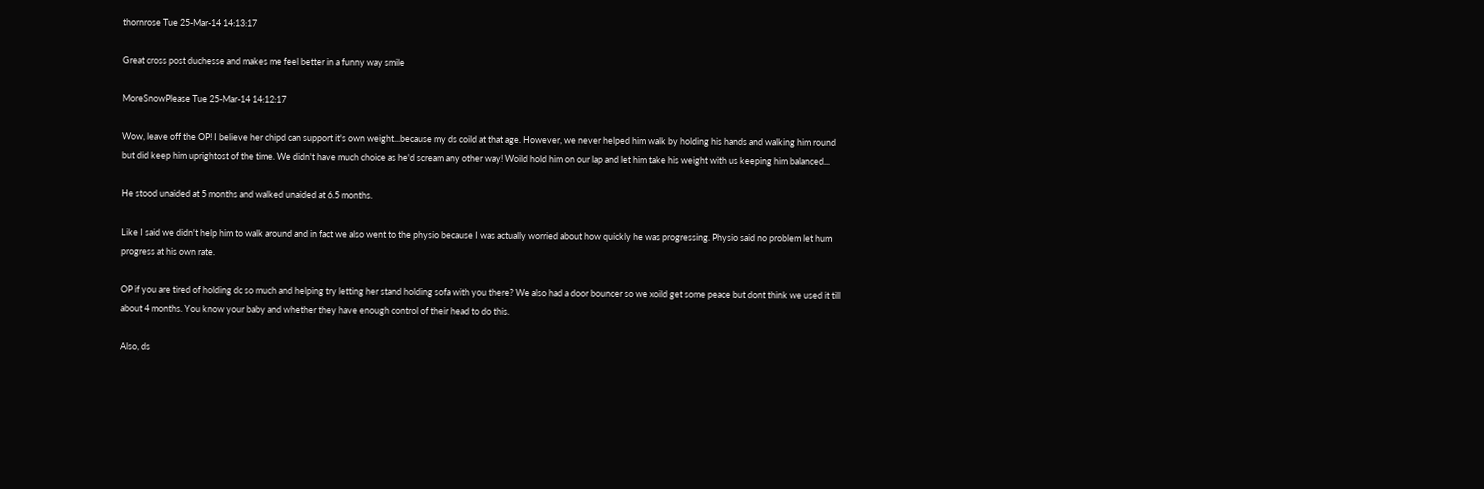thornrose Tue 25-Mar-14 14:13:17

Great cross post duchesse and makes me feel better in a funny way smile

MoreSnowPlease Tue 25-Mar-14 14:12:17

Wow, leave off the OP! I believe her chipd can support it's own weight...because my ds coild at that age. However, we never helped him walk by holding his hands and walking him round but did keep him uprightost of the time. We didn't have much choice as he'd scream any other way! Woild hold him on our lap and let him take his weight with us keeping him balanced...

He stood unaided at 5 months and walked unaided at 6.5 months.

Like I said we didn't help him to walk around and in fact we also went to the physio because I was actually worried about how quickly he was progressing. Physio said no problem let hum progress at his own rate.

OP if you are tired of holding dc so much and helping try letting her stand holding sofa with you there? We also had a door bouncer so we xoild get some peace but dont think we used it till about 4 months. You know your baby and whether they have enough control of their head to do this.

Also, ds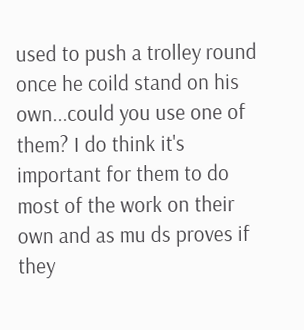used to push a trolley round once he coild stand on his own...could you use one of them? I do think it's important for them to do most of the work on their own and as mu ds proves if they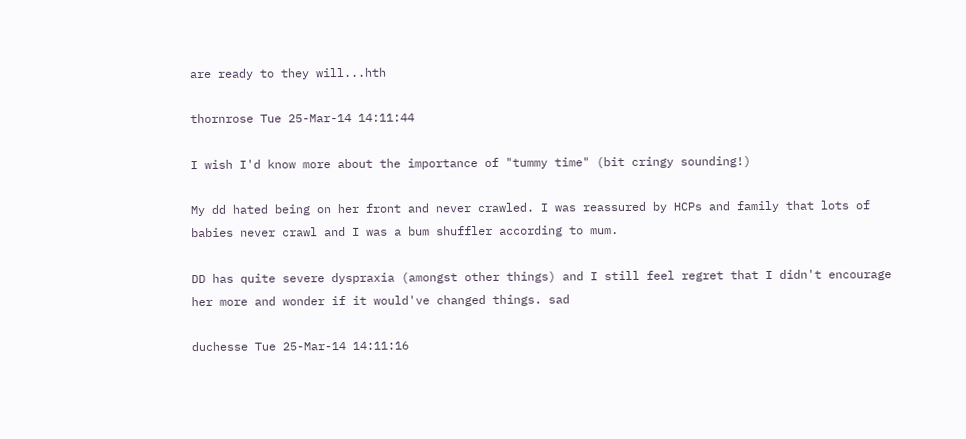are ready to they will...hth

thornrose Tue 25-Mar-14 14:11:44

I wish I'd know more about the importance of "tummy time" (bit cringy sounding!)

My dd hated being on her front and never crawled. I was reassured by HCPs and family that lots of babies never crawl and I was a bum shuffler according to mum.

DD has quite severe dyspraxia (amongst other things) and I still feel regret that I didn't encourage her more and wonder if it would've changed things. sad

duchesse Tue 25-Mar-14 14:11:16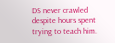DS never crawled despite hours spent trying to teach him.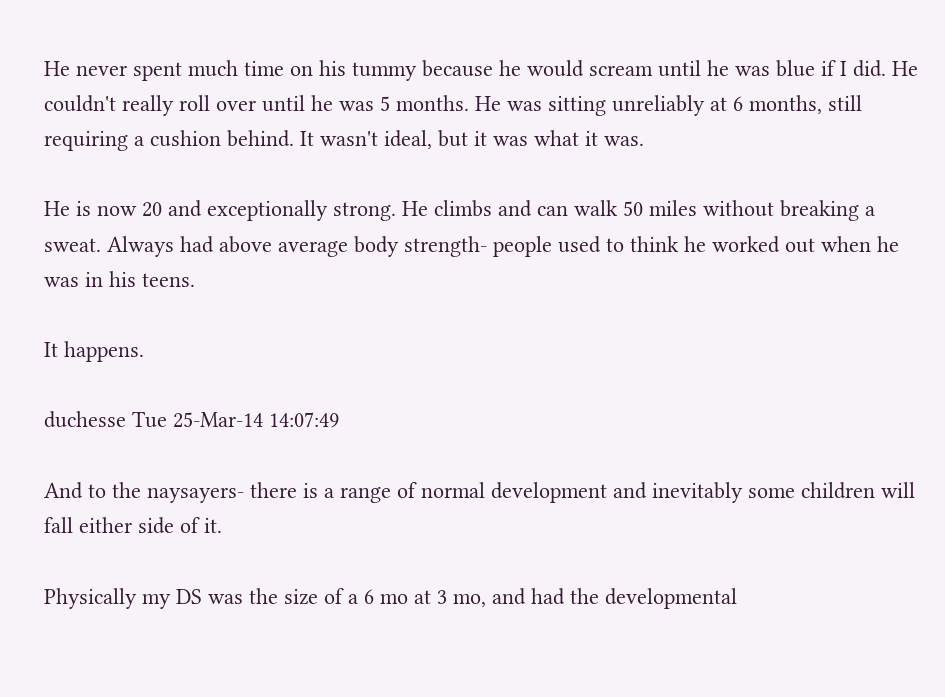He never spent much time on his tummy because he would scream until he was blue if I did. He couldn't really roll over until he was 5 months. He was sitting unreliably at 6 months, still requiring a cushion behind. It wasn't ideal, but it was what it was.

He is now 20 and exceptionally strong. He climbs and can walk 50 miles without breaking a sweat. Always had above average body strength- people used to think he worked out when he was in his teens.

It happens.

duchesse Tue 25-Mar-14 14:07:49

And to the naysayers- there is a range of normal development and inevitably some children will fall either side of it.

Physically my DS was the size of a 6 mo at 3 mo, and had the developmental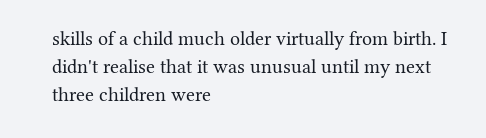skills of a child much older virtually from birth. I didn't realise that it was unusual until my next three children were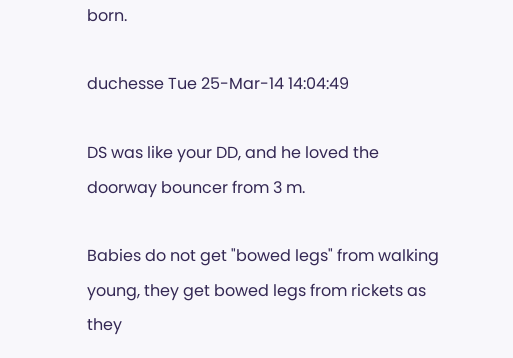born.

duchesse Tue 25-Mar-14 14:04:49

DS was like your DD, and he loved the doorway bouncer from 3 m.

Babies do not get "bowed legs" from walking young, they get bowed legs from rickets as they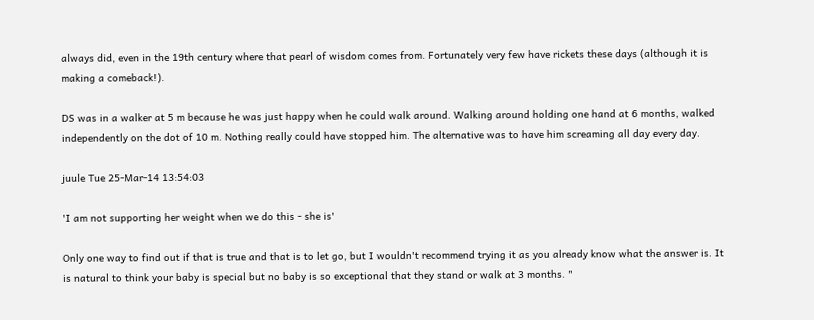always did, even in the 19th century where that pearl of wisdom comes from. Fortunately very few have rickets these days (although it is making a comeback!).

DS was in a walker at 5 m because he was just happy when he could walk around. Walking around holding one hand at 6 months, walked independently on the dot of 10 m. Nothing really could have stopped him. The alternative was to have him screaming all day every day.

juule Tue 25-Mar-14 13:54:03

'I am not supporting her weight when we do this - she is'

Only one way to find out if that is true and that is to let go, but I wouldn't recommend trying it as you already know what the answer is. It is natural to think your baby is special but no baby is so exceptional that they stand or walk at 3 months. "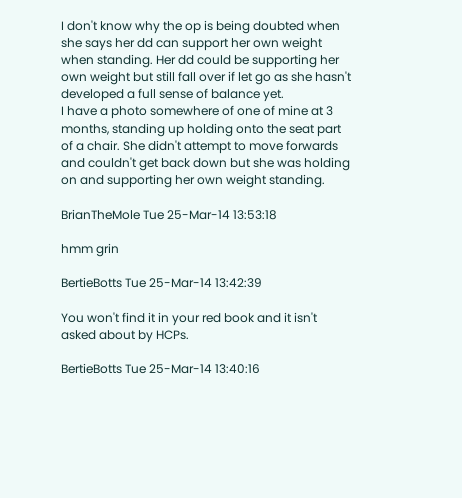I don't know why the op is being doubted when she says her dd can support her own weight when standing. Her dd could be supporting her own weight but still fall over if let go as she hasn't developed a full sense of balance yet.
I have a photo somewhere of one of mine at 3 months, standing up holding onto the seat part of a chair. She didn't attempt to move forwards and couldn't get back down but she was holding on and supporting her own weight standing.

BrianTheMole Tue 25-Mar-14 13:53:18

hmm grin

BertieBotts Tue 25-Mar-14 13:42:39

You won't find it in your red book and it isn't asked about by HCPs.

BertieBotts Tue 25-Mar-14 13:40:16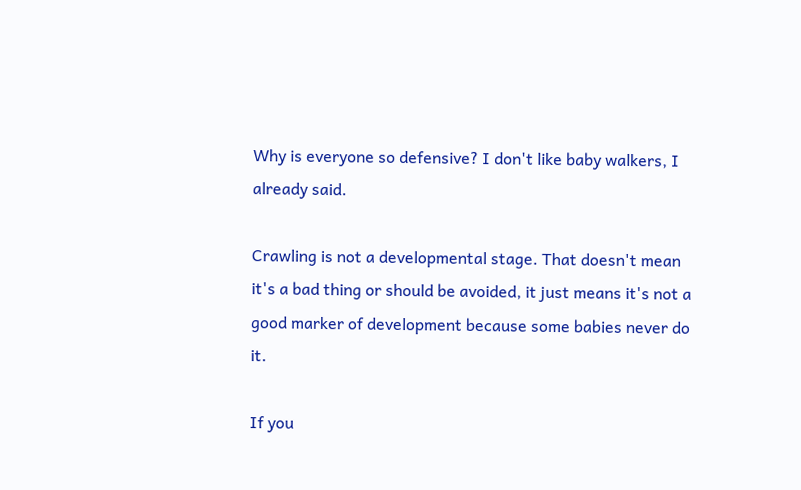Why is everyone so defensive? I don't like baby walkers, I already said.

Crawling is not a developmental stage. That doesn't mean it's a bad thing or should be avoided, it just means it's not a good marker of development because some babies never do it.

If you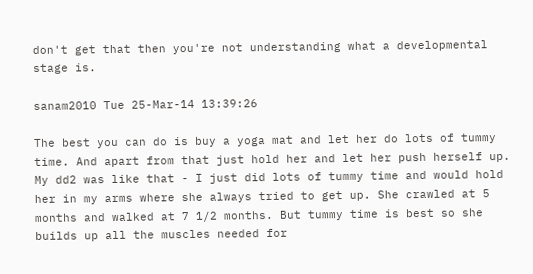don't get that then you're not understanding what a developmental stage is.

sanam2010 Tue 25-Mar-14 13:39:26

The best you can do is buy a yoga mat and let her do lots of tummy time. And apart from that just hold her and let her push herself up. My dd2 was like that - I just did lots of tummy time and would hold her in my arms where she always tried to get up. She crawled at 5 months and walked at 7 1/2 months. But tummy time is best so she builds up all the muscles needed for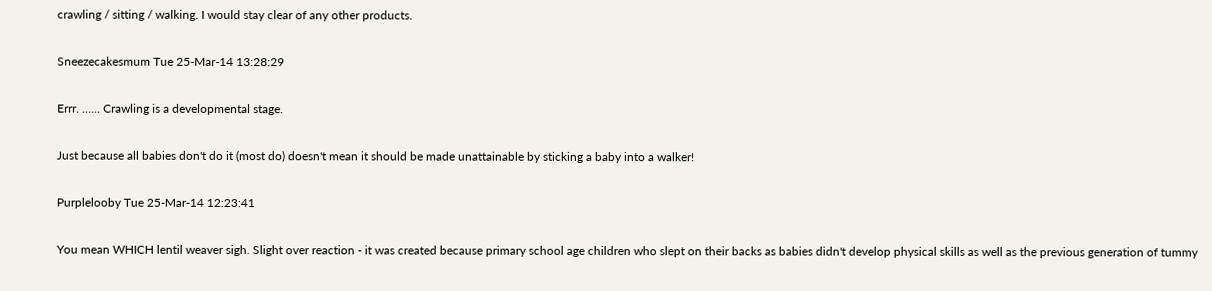crawling / sitting / walking. I would stay clear of any other products.

Sneezecakesmum Tue 25-Mar-14 13:28:29

Errr. ...... Crawling is a developmental stage.

Just because all babies don't do it (most do) doesn't mean it should be made unattainable by sticking a baby into a walker!

Purplelooby Tue 25-Mar-14 12:23:41

You mean WHICH lentil weaver sigh. Slight over reaction - it was created because primary school age children who slept on their backs as babies didn't develop physical skills as well as the previous generation of tummy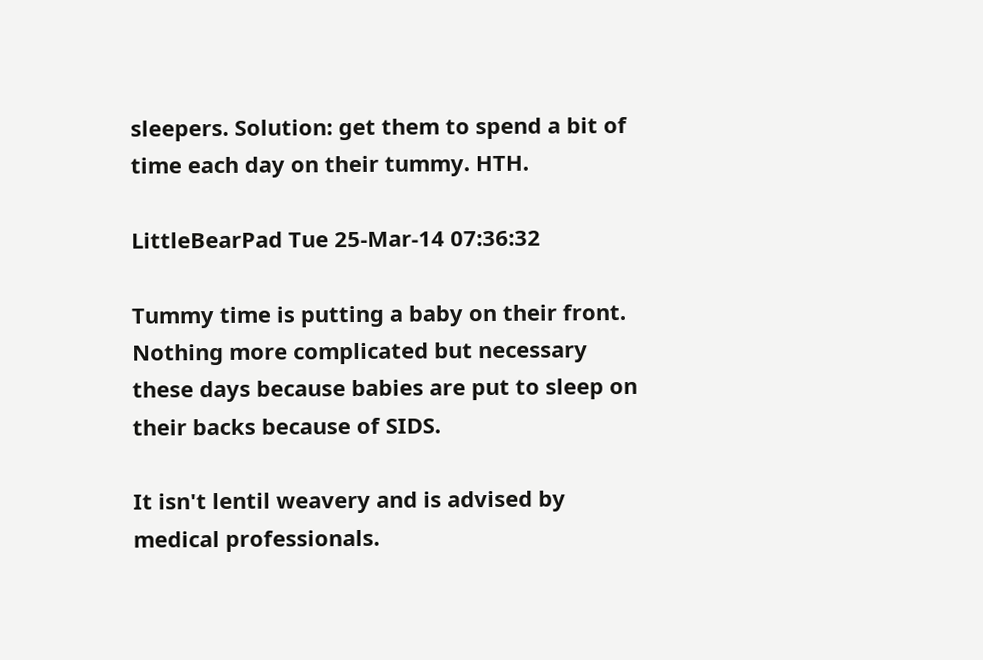sleepers. Solution: get them to spend a bit of time each day on their tummy. HTH.

LittleBearPad Tue 25-Mar-14 07:36:32

Tummy time is putting a baby on their front. Nothing more complicated but necessary these days because babies are put to sleep on their backs because of SIDS.

It isn't lentil weavery and is advised by medical professionals.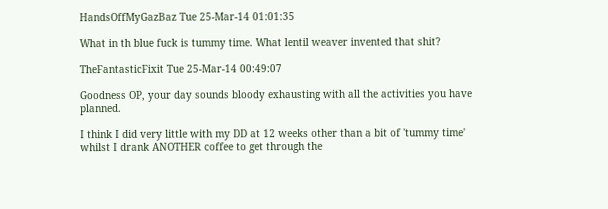HandsOffMyGazBaz Tue 25-Mar-14 01:01:35

What in th blue fuck is tummy time. What lentil weaver invented that shit?

TheFantasticFixit Tue 25-Mar-14 00:49:07

Goodness OP, your day sounds bloody exhausting with all the activities you have planned.

I think I did very little with my DD at 12 weeks other than a bit of 'tummy time' whilst I drank ANOTHER coffee to get through the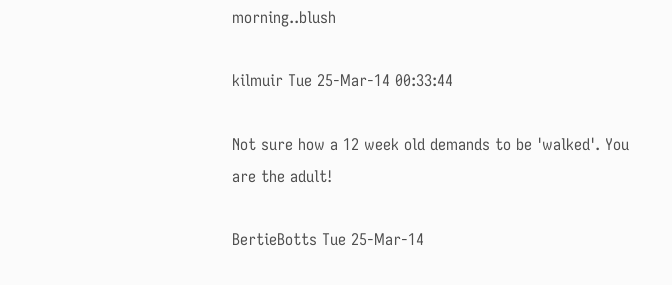morning..blush

kilmuir Tue 25-Mar-14 00:33:44

Not sure how a 12 week old demands to be 'walked'. You are the adult!

BertieBotts Tue 25-Mar-14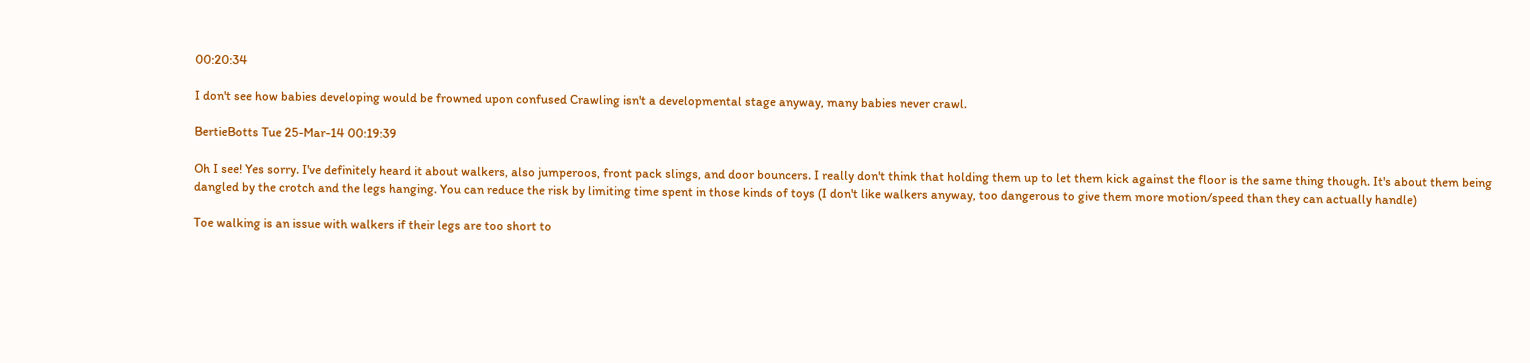00:20:34

I don't see how babies developing would be frowned upon confused Crawling isn't a developmental stage anyway, many babies never crawl.

BertieBotts Tue 25-Mar-14 00:19:39

Oh I see! Yes sorry. I've definitely heard it about walkers, also jumperoos, front pack slings, and door bouncers. I really don't think that holding them up to let them kick against the floor is the same thing though. It's about them being dangled by the crotch and the legs hanging. You can reduce the risk by limiting time spent in those kinds of toys (I don't like walkers anyway, too dangerous to give them more motion/speed than they can actually handle)

Toe walking is an issue with walkers if their legs are too short to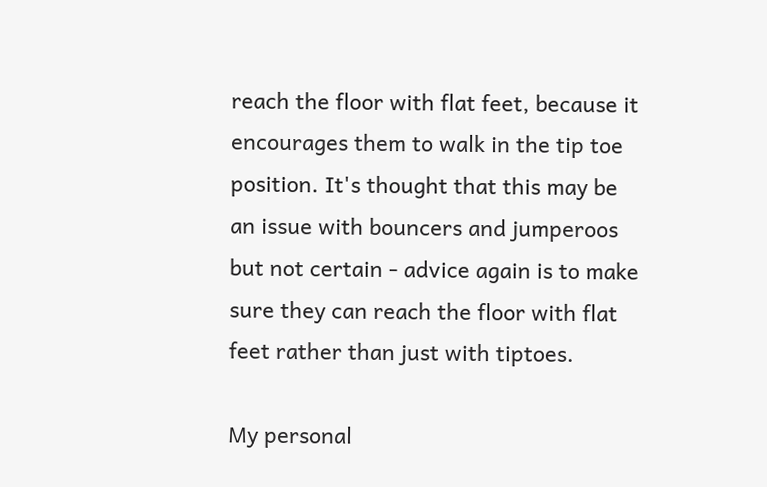reach the floor with flat feet, because it encourages them to walk in the tip toe position. It's thought that this may be an issue with bouncers and jumperoos but not certain - advice again is to make sure they can reach the floor with flat feet rather than just with tiptoes.

My personal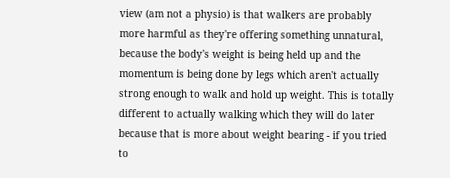view (am not a physio) is that walkers are probably more harmful as they're offering something unnatural, because the body's weight is being held up and the momentum is being done by legs which aren't actually strong enough to walk and hold up weight. This is totally different to actually walking which they will do later because that is more about weight bearing - if you tried to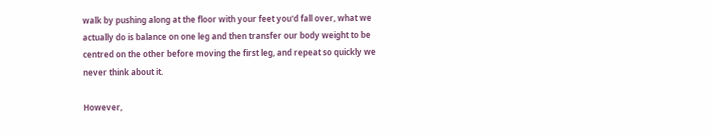walk by pushing along at the floor with your feet you'd fall over, what we actually do is balance on one leg and then transfer our body weight to be centred on the other before moving the first leg, and repeat so quickly we never think about it.

However,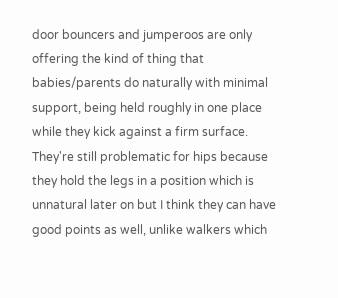door bouncers and jumperoos are only offering the kind of thing that babies/parents do naturally with minimal support, being held roughly in one place while they kick against a firm surface. They're still problematic for hips because they hold the legs in a position which is unnatural later on but I think they can have good points as well, unlike walkers which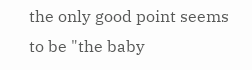the only good point seems to be "the baby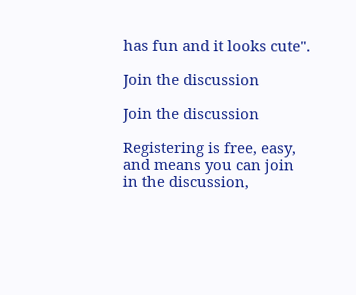has fun and it looks cute".

Join the discussion

Join the discussion

Registering is free, easy, and means you can join in the discussion,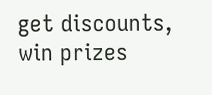get discounts, win prizes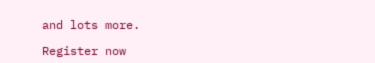and lots more.

Register now